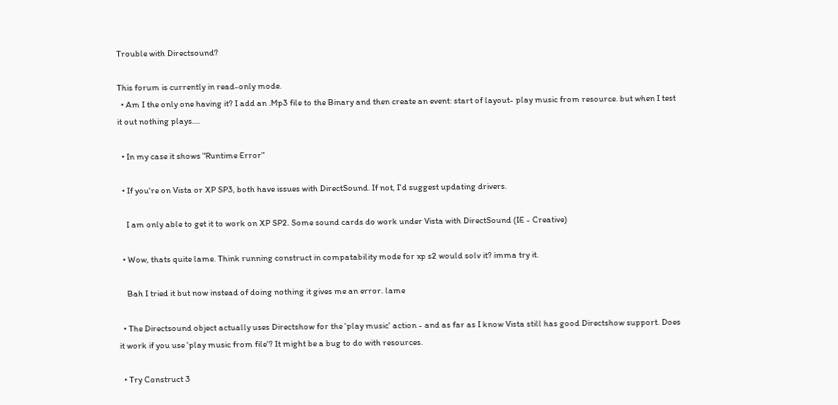Trouble with Directsound?

This forum is currently in read-only mode.
  • Am I the only one having it? I add an .Mp3 file to the Binary and then create an event: start of layout- play music from resource. but when I test it out nothing plays....

  • In my case it shows "Runtime Error"

  • If you're on Vista or XP SP3, both have issues with DirectSound. If not, I'd suggest updating drivers.

    I am only able to get it to work on XP SP2. Some sound cards do work under Vista with DirectSound (IE - Creative)

  • Wow, thats quite lame. Think running construct in compatability mode for xp s2 would solv it? imma try it.

    Bah I tried it but now instead of doing nothing it gives me an error. lame

  • The Directsound object actually uses Directshow for the 'play music' action - and as far as I know Vista still has good Directshow support. Does it work if you use 'play music from file'? It might be a bug to do with resources.

  • Try Construct 3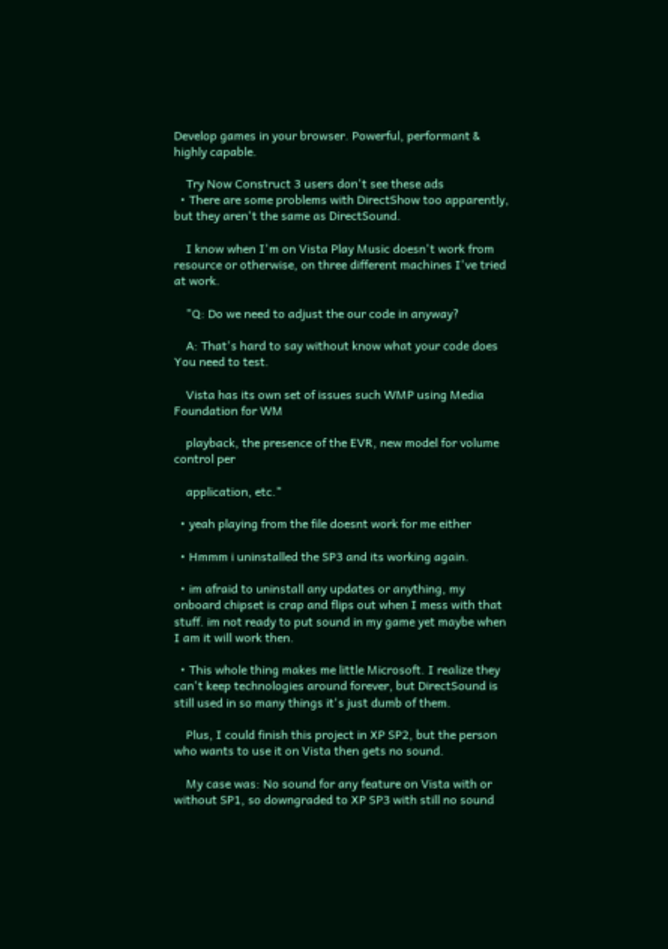Develop games in your browser. Powerful, performant & highly capable.

    Try Now Construct 3 users don't see these ads
  • There are some problems with DirectShow too apparently, but they aren't the same as DirectSound.

    I know when I'm on Vista Play Music doesn't work from resource or otherwise, on three different machines I've tried at work.

    "Q: Do we need to adjust the our code in anyway?

    A: That's hard to say without know what your code does You need to test.

    Vista has its own set of issues such WMP using Media Foundation for WM

    playback, the presence of the EVR, new model for volume control per

    application, etc."

  • yeah playing from the file doesnt work for me either

  • Hmmm i uninstalled the SP3 and its working again.

  • im afraid to uninstall any updates or anything, my onboard chipset is crap and flips out when I mess with that stuff. im not ready to put sound in my game yet maybe when I am it will work then.

  • This whole thing makes me little Microsoft. I realize they can't keep technologies around forever, but DirectSound is still used in so many things it's just dumb of them.

    Plus, I could finish this project in XP SP2, but the person who wants to use it on Vista then gets no sound.

    My case was: No sound for any feature on Vista with or without SP1, so downgraded to XP SP3 with still no sound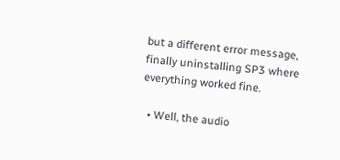but a different error message, finally uninstalling SP3 where everything worked fine.

  • Well, the audio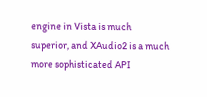engine in Vista is much superior, and XAudio2 is a much more sophisticated API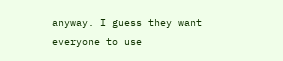anyway. I guess they want everyone to use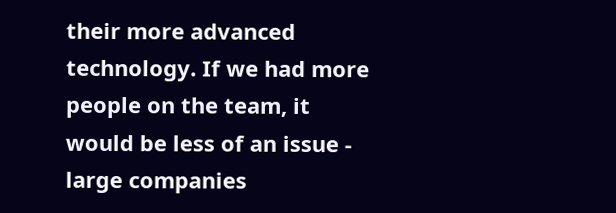their more advanced technology. If we had more people on the team, it would be less of an issue - large companies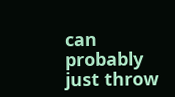can probably just throw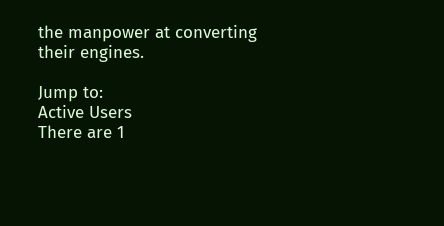the manpower at converting their engines.

Jump to:
Active Users
There are 1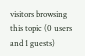visitors browsing this topic (0 users and 1 guests)